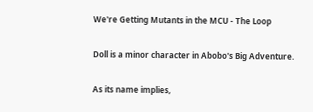We're Getting Mutants in the MCU - The Loop


Doll is a minor character in Abobo's Big Adventure.


As its name implies,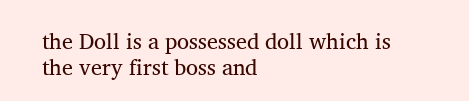the Doll is a possessed doll which is the very first boss and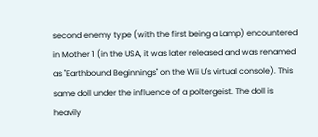second enemy type (with the first being a Lamp) encountered in Mother 1 (in the USA, it was later released and was renamed as "Earthbound Beginnings" on the Wii U's virtual console). This same doll under the influence of a poltergeist. The doll is heavily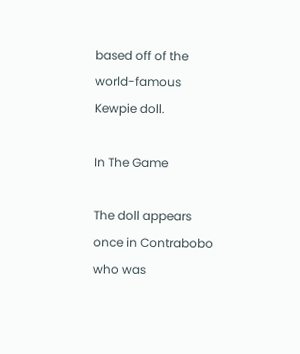based off of the world-famous Kewpie doll.

In The Game

The doll appears once in Contrabobo who was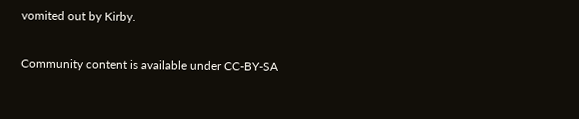vomited out by Kirby.

Community content is available under CC-BY-SA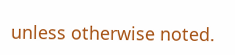unless otherwise noted.